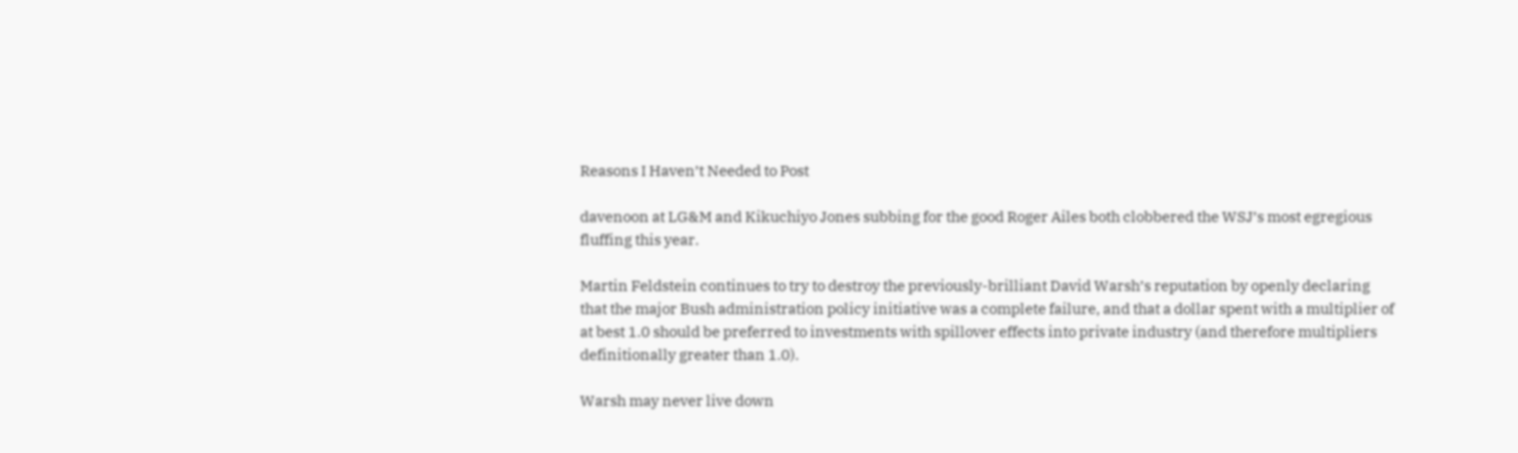Reasons I Haven’t Needed to Post

davenoon at LG&M and Kikuchiyo Jones subbing for the good Roger Ailes both clobbered the WSJ’s most egregious fluffing this year.

Martin Feldstein continues to try to destroy the previously-brilliant David Warsh’s reputation by openly declaring that the major Bush administration policy initiative was a complete failure, and that a dollar spent with a multiplier of at best 1.0 should be preferred to investments with spillover effects into private industry (and therefore multipliers definitionally greater than 1.0).

Warsh may never live down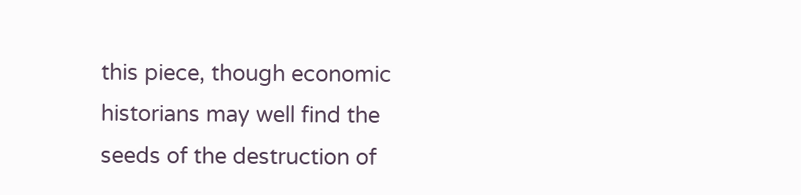this piece, though economic historians may well find the seeds of the destruction of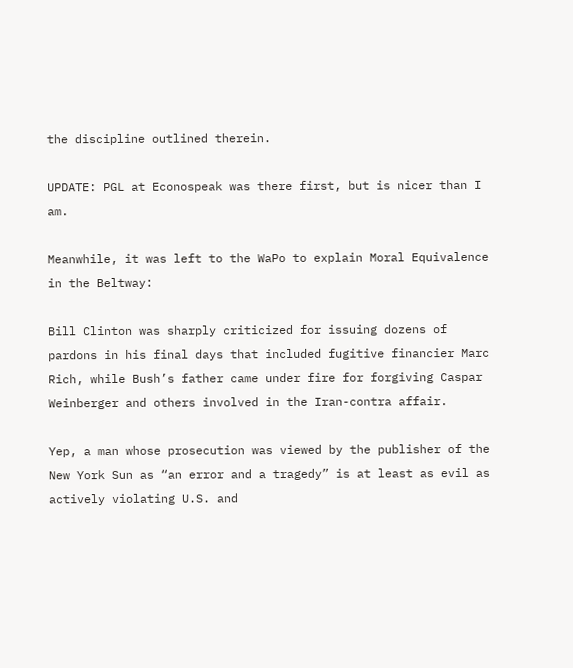the discipline outlined therein.

UPDATE: PGL at Econospeak was there first, but is nicer than I am.

Meanwhile, it was left to the WaPo to explain Moral Equivalence in the Beltway:

Bill Clinton was sharply criticized for issuing dozens of pardons in his final days that included fugitive financier Marc Rich, while Bush’s father came under fire for forgiving Caspar Weinberger and others involved in the Iran-contra affair.

Yep, a man whose prosecution was viewed by the publisher of the New York Sun as “an error and a tragedy” is at least as evil as actively violating U.S. and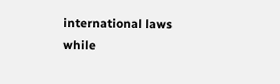international laws while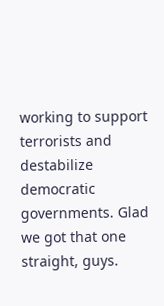working to support terrorists and destabilize democratic governments. Glad we got that one straight, guys.